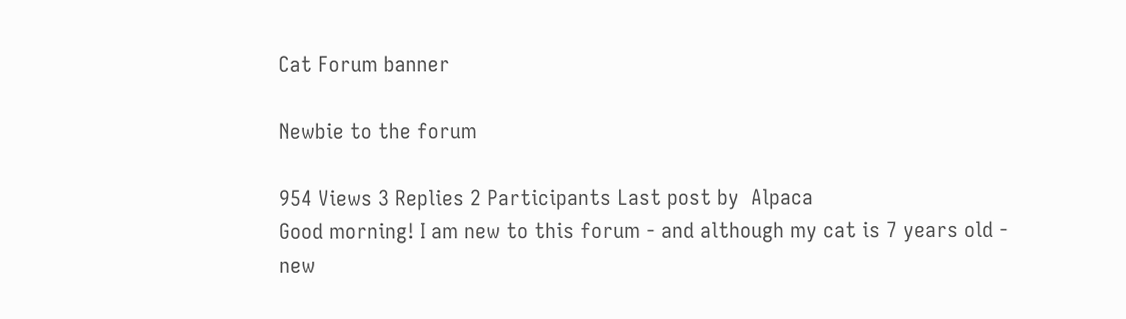Cat Forum banner

Newbie to the forum

954 Views 3 Replies 2 Participants Last post by  Alpaca
Good morning! I am new to this forum - and although my cat is 7 years old - new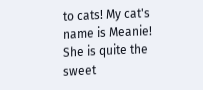to cats! My cat's name is Meanie! She is quite the sweet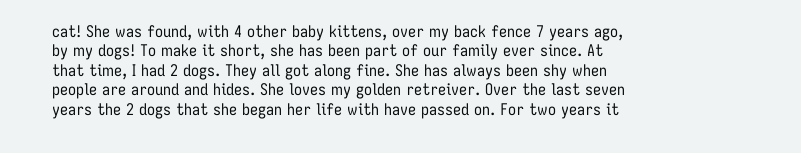cat! She was found, with 4 other baby kittens, over my back fence 7 years ago, by my dogs! To make it short, she has been part of our family ever since. At that time, I had 2 dogs. They all got along fine. She has always been shy when people are around and hides. She loves my golden retreiver. Over the last seven years the 2 dogs that she began her life with have passed on. For two years it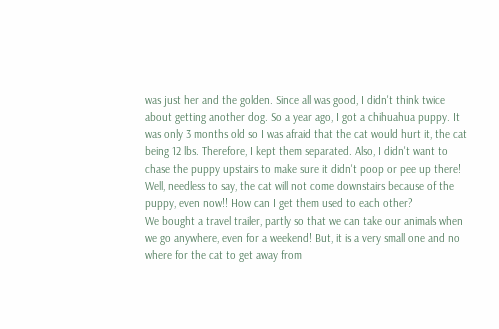was just her and the golden. Since all was good, I didn't think twice about getting another dog. So a year ago, I got a chihuahua puppy. It was only 3 months old so I was afraid that the cat would hurt it, the cat being 12 lbs. Therefore, I kept them separated. Also, I didn't want to chase the puppy upstairs to make sure it didn't poop or pee up there! Well, needless to say, the cat will not come downstairs because of the puppy, even now!! How can I get them used to each other?
We bought a travel trailer, partly so that we can take our animals when we go anywhere, even for a weekend! But, it is a very small one and no where for the cat to get away from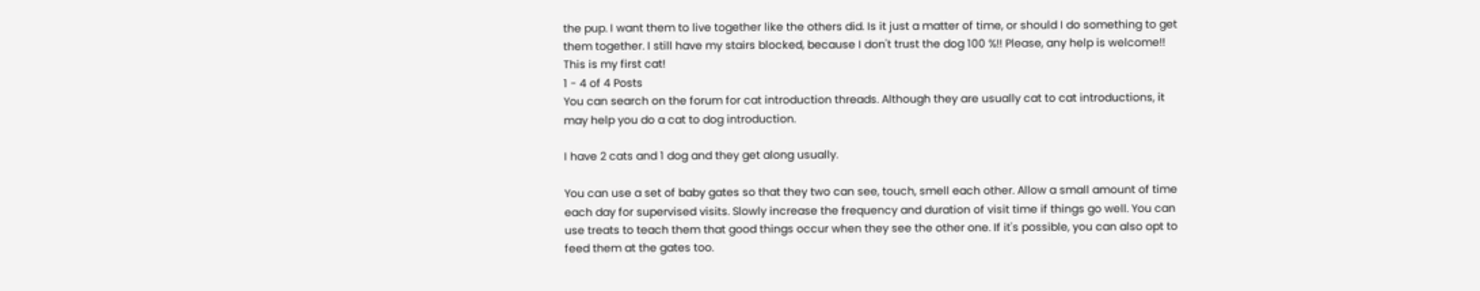the pup. I want them to live together like the others did. Is it just a matter of time, or should I do something to get them together. I still have my stairs blocked, because I don't trust the dog 100 %!! Please, any help is welcome!! This is my first cat!
1 - 4 of 4 Posts
You can search on the forum for cat introduction threads. Although they are usually cat to cat introductions, it may help you do a cat to dog introduction.

I have 2 cats and 1 dog and they get along usually.

You can use a set of baby gates so that they two can see, touch, smell each other. Allow a small amount of time each day for supervised visits. Slowly increase the frequency and duration of visit time if things go well. You can use treats to teach them that good things occur when they see the other one. If it's possible, you can also opt to feed them at the gates too.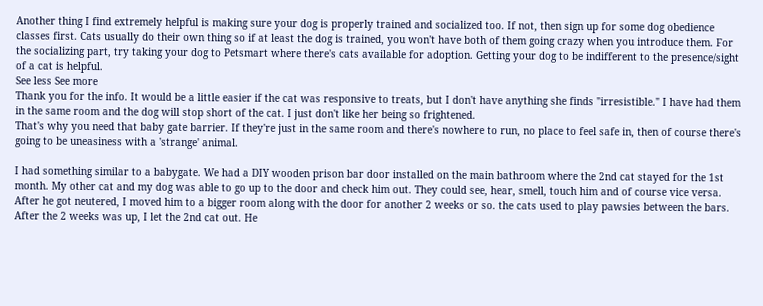Another thing I find extremely helpful is making sure your dog is properly trained and socialized too. If not, then sign up for some dog obedience classes first. Cats usually do their own thing so if at least the dog is trained, you won't have both of them going crazy when you introduce them. For the socializing part, try taking your dog to Petsmart where there's cats available for adoption. Getting your dog to be indifferent to the presence/sight of a cat is helpful.
See less See more
Thank you for the info. It would be a little easier if the cat was responsive to treats, but I don't have anything she finds "irresistible." I have had them in the same room and the dog will stop short of the cat. I just don't like her being so frightened.
That's why you need that baby gate barrier. If they're just in the same room and there's nowhere to run, no place to feel safe in, then of course there's going to be uneasiness with a 'strange' animal.

I had something similar to a babygate. We had a DIY wooden prison bar door installed on the main bathroom where the 2nd cat stayed for the 1st month. My other cat and my dog was able to go up to the door and check him out. They could see, hear, smell, touch him and of course vice versa. After he got neutered, I moved him to a bigger room along with the door for another 2 weeks or so. the cats used to play pawsies between the bars. After the 2 weeks was up, I let the 2nd cat out. He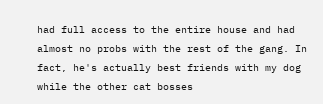had full access to the entire house and had almost no probs with the rest of the gang. In fact, he's actually best friends with my dog while the other cat bosses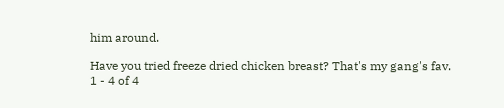him around.

Have you tried freeze dried chicken breast? That's my gang's fav.
1 - 4 of 4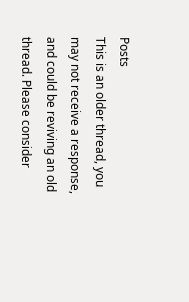Posts
This is an older thread, you may not receive a response, and could be reviving an old thread. Please consider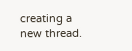creating a new thread.